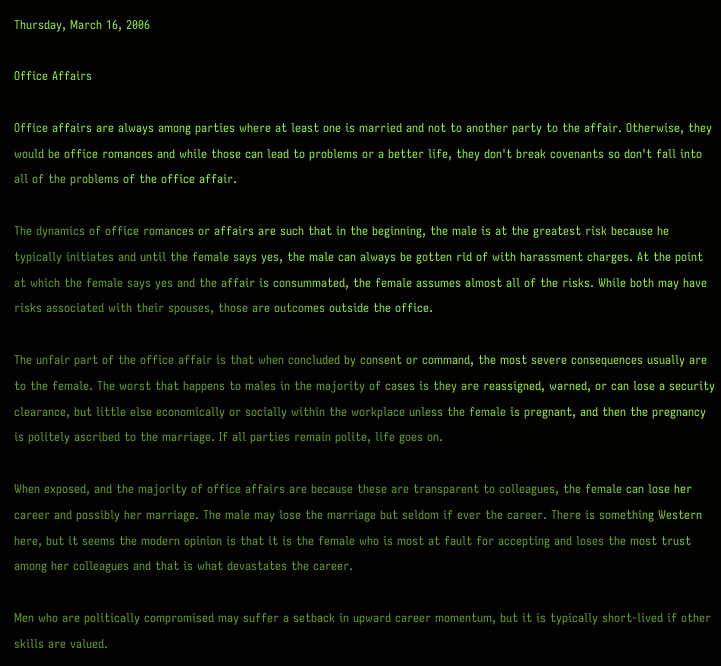Thursday, March 16, 2006

Office Affairs

Office affairs are always among parties where at least one is married and not to another party to the affair. Otherwise, they would be office romances and while those can lead to problems or a better life, they don't break covenants so don't fall into all of the problems of the office affair.

The dynamics of office romances or affairs are such that in the beginning, the male is at the greatest risk because he typically initiates and until the female says yes, the male can always be gotten rid of with harassment charges. At the point at which the female says yes and the affair is consummated, the female assumes almost all of the risks. While both may have risks associated with their spouses, those are outcomes outside the office.

The unfair part of the office affair is that when concluded by consent or command, the most severe consequences usually are to the female. The worst that happens to males in the majority of cases is they are reassigned, warned, or can lose a security clearance, but little else economically or socially within the workplace unless the female is pregnant, and then the pregnancy is politely ascribed to the marriage. If all parties remain polite, life goes on.

When exposed, and the majority of office affairs are because these are transparent to colleagues, the female can lose her career and possibly her marriage. The male may lose the marriage but seldom if ever the career. There is something Western here, but it seems the modern opinion is that it is the female who is most at fault for accepting and loses the most trust among her colleagues and that is what devastates the career.

Men who are politically compromised may suffer a setback in upward career momentum, but it is typically short-lived if other skills are valued.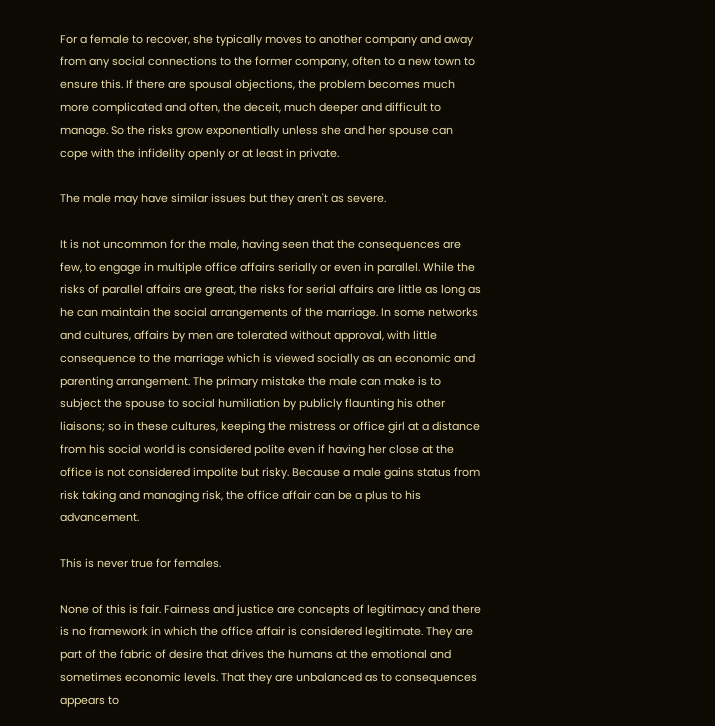For a female to recover, she typically moves to another company and away from any social connections to the former company, often to a new town to ensure this. If there are spousal objections, the problem becomes much more complicated and often, the deceit, much deeper and difficult to manage. So the risks grow exponentially unless she and her spouse can cope with the infidelity openly or at least in private.

The male may have similar issues but they aren't as severe.

It is not uncommon for the male, having seen that the consequences are few, to engage in multiple office affairs serially or even in parallel. While the risks of parallel affairs are great, the risks for serial affairs are little as long as he can maintain the social arrangements of the marriage. In some networks and cultures, affairs by men are tolerated without approval, with little consequence to the marriage which is viewed socially as an economic and parenting arrangement. The primary mistake the male can make is to subject the spouse to social humiliation by publicly flaunting his other liaisons; so in these cultures, keeping the mistress or office girl at a distance from his social world is considered polite even if having her close at the office is not considered impolite but risky. Because a male gains status from risk taking and managing risk, the office affair can be a plus to his advancement.

This is never true for females.

None of this is fair. Fairness and justice are concepts of legitimacy and there is no framework in which the office affair is considered legitimate. They are part of the fabric of desire that drives the humans at the emotional and sometimes economic levels. That they are unbalanced as to consequences appears to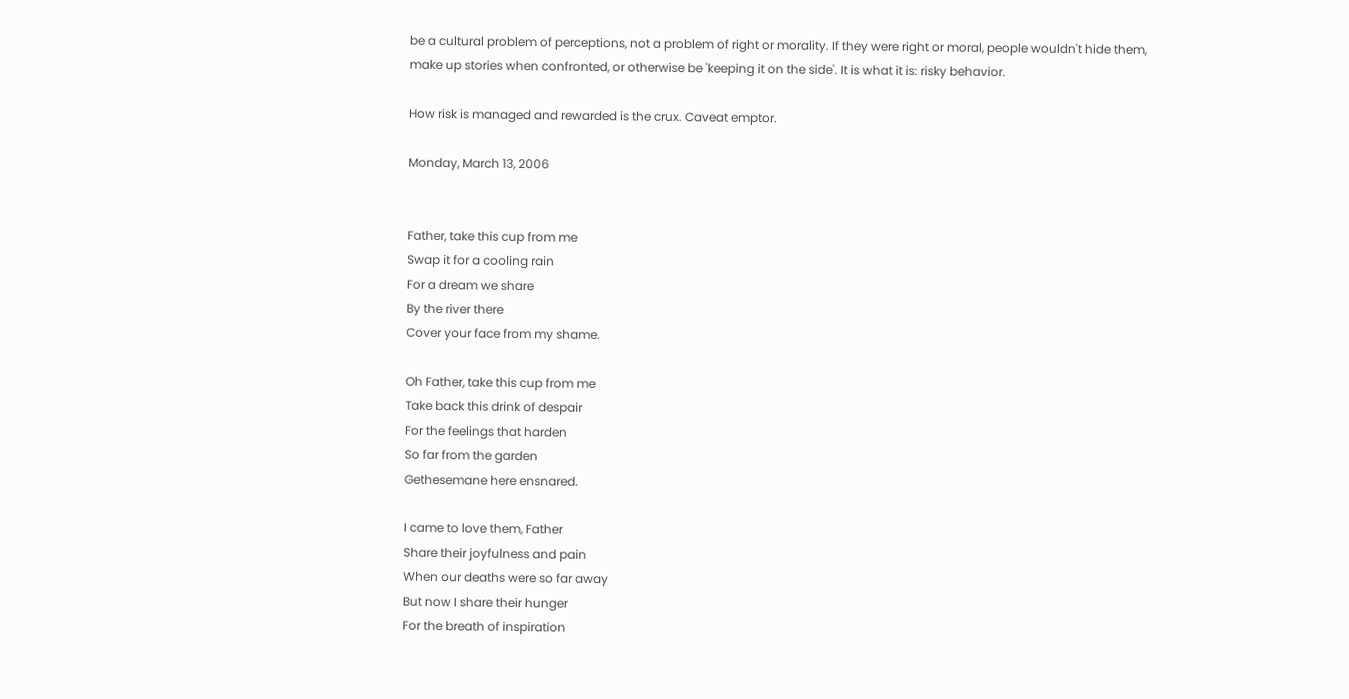be a cultural problem of perceptions, not a problem of right or morality. If they were right or moral, people wouldn't hide them, make up stories when confronted, or otherwise be 'keeping it on the side'. It is what it is: risky behavior.

How risk is managed and rewarded is the crux. Caveat emptor.

Monday, March 13, 2006


Father, take this cup from me
Swap it for a cooling rain
For a dream we share
By the river there
Cover your face from my shame.

Oh Father, take this cup from me
Take back this drink of despair
For the feelings that harden
So far from the garden
Gethesemane here ensnared.

I came to love them, Father
Share their joyfulness and pain
When our deaths were so far away
But now I share their hunger
For the breath of inspiration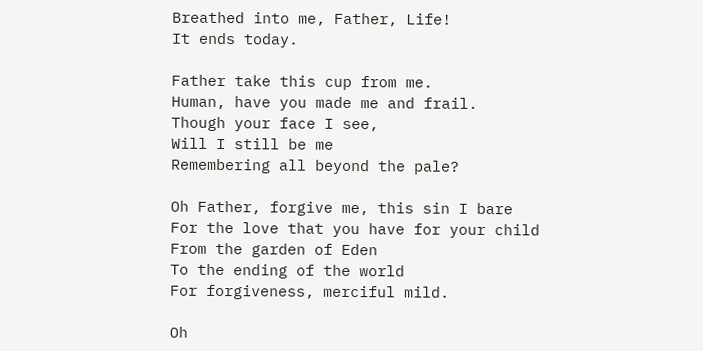Breathed into me, Father, Life!
It ends today.

Father take this cup from me.
Human, have you made me and frail.
Though your face I see,
Will I still be me
Remembering all beyond the pale?

Oh Father, forgive me, this sin I bare
For the love that you have for your child
From the garden of Eden
To the ending of the world
For forgiveness, merciful mild.

Oh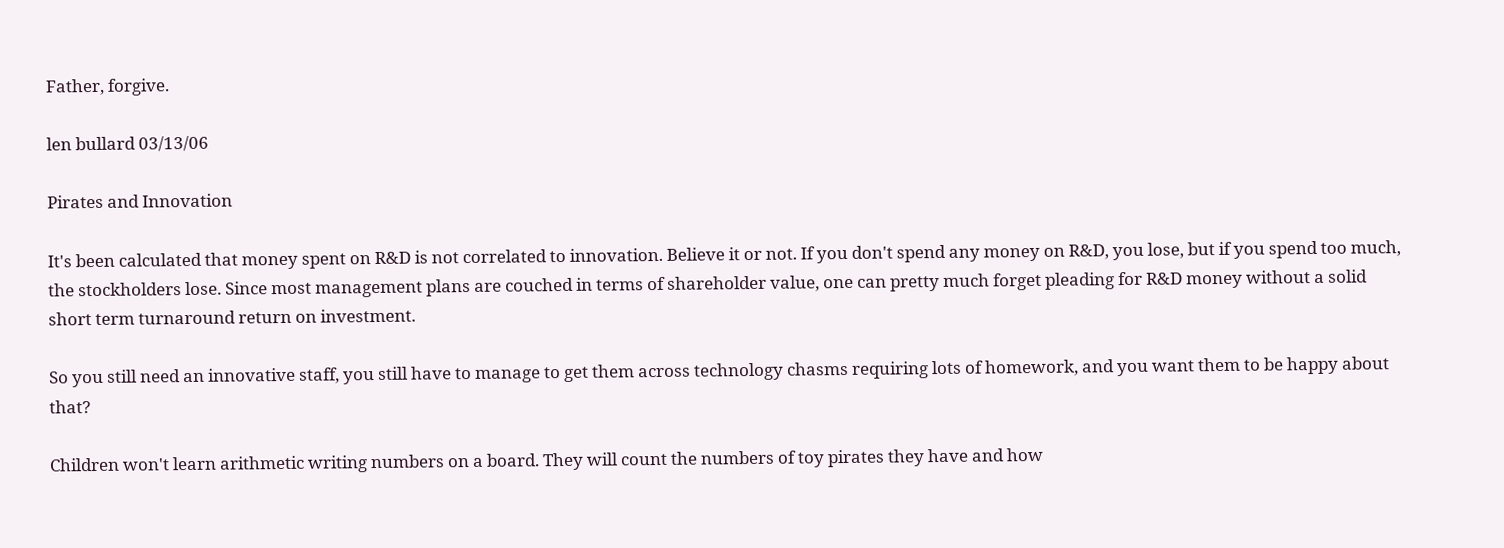Father, forgive.

len bullard 03/13/06

Pirates and Innovation

It's been calculated that money spent on R&D is not correlated to innovation. Believe it or not. If you don't spend any money on R&D, you lose, but if you spend too much, the stockholders lose. Since most management plans are couched in terms of shareholder value, one can pretty much forget pleading for R&D money without a solid short term turnaround return on investment.

So you still need an innovative staff, you still have to manage to get them across technology chasms requiring lots of homework, and you want them to be happy about that?

Children won't learn arithmetic writing numbers on a board. They will count the numbers of toy pirates they have and how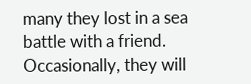many they lost in a sea battle with a friend. Occasionally, they will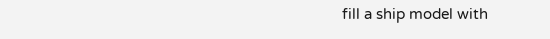fill a ship model with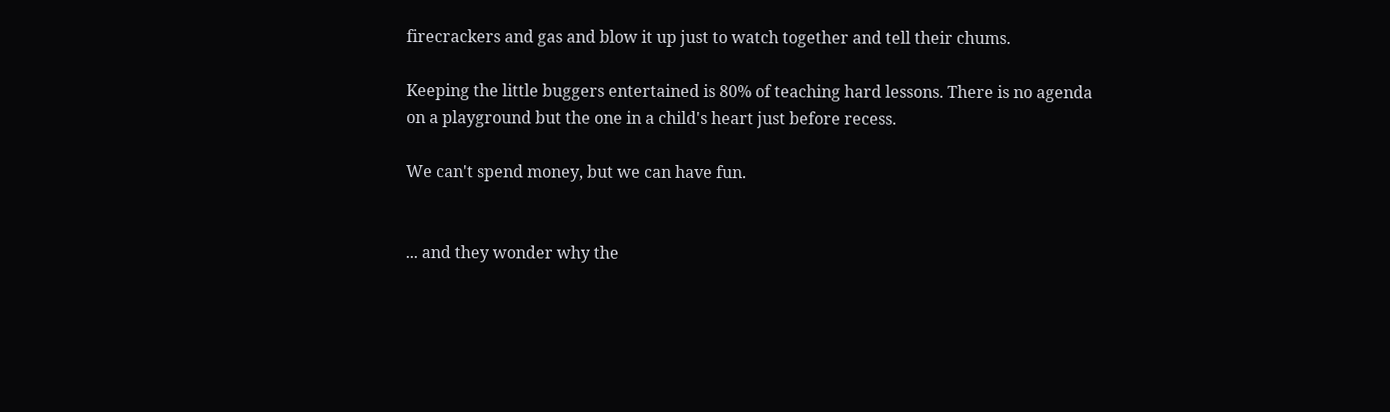firecrackers and gas and blow it up just to watch together and tell their chums.

Keeping the little buggers entertained is 80% of teaching hard lessons. There is no agenda on a playground but the one in a child's heart just before recess.

We can't spend money, but we can have fun.


... and they wonder why the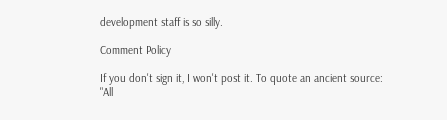development staff is so silly.

Comment Policy

If you don't sign it, I won't post it. To quote an ancient source: "All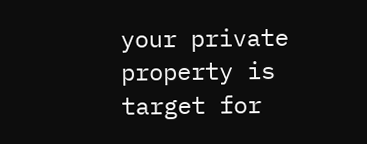your private property is target for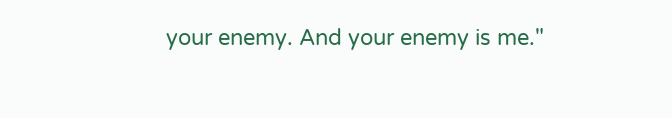your enemy. And your enemy is me."